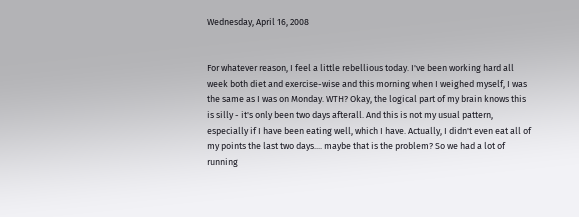Wednesday, April 16, 2008


For whatever reason, I feel a little rebellious today. I've been working hard all week both diet and exercise-wise and this morning when I weighed myself, I was the same as I was on Monday. WTH? Okay, the logical part of my brain knows this is silly - it's only been two days afterall. And this is not my usual pattern, especially if I have been eating well, which I have. Actually, I didn't even eat all of my points the last two days.... maybe that is the problem? So we had a lot of running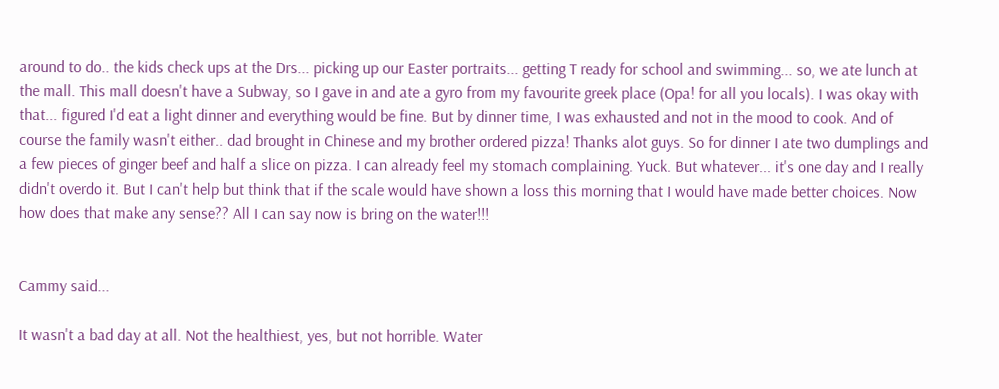around to do.. the kids check ups at the Drs... picking up our Easter portraits... getting T ready for school and swimming... so, we ate lunch at the mall. This mall doesn't have a Subway, so I gave in and ate a gyro from my favourite greek place (Opa! for all you locals). I was okay with that... figured I'd eat a light dinner and everything would be fine. But by dinner time, I was exhausted and not in the mood to cook. And of course the family wasn't either.. dad brought in Chinese and my brother ordered pizza! Thanks alot guys. So for dinner I ate two dumplings and a few pieces of ginger beef and half a slice on pizza. I can already feel my stomach complaining. Yuck. But whatever... it's one day and I really didn't overdo it. But I can't help but think that if the scale would have shown a loss this morning that I would have made better choices. Now how does that make any sense?? All I can say now is bring on the water!!!


Cammy said...

It wasn't a bad day at all. Not the healthiest, yes, but not horrible. Water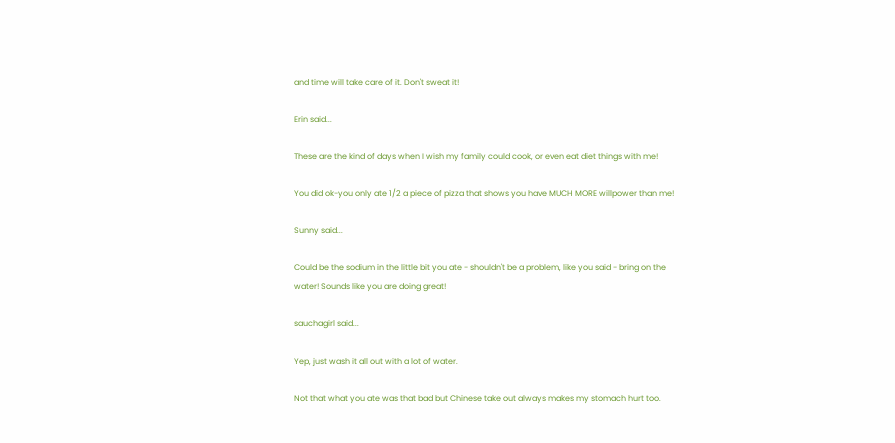and time will take care of it. Don't sweat it!

Erin said...

These are the kind of days when I wish my family could cook, or even eat diet things with me!

You did ok-you only ate 1/2 a piece of pizza that shows you have MUCH MORE willpower than me!

Sunny said...

Could be the sodium in the little bit you ate - shouldn't be a problem, like you said - bring on the water! Sounds like you are doing great!

sauchagirl said...

Yep, just wash it all out with a lot of water.

Not that what you ate was that bad but Chinese take out always makes my stomach hurt too.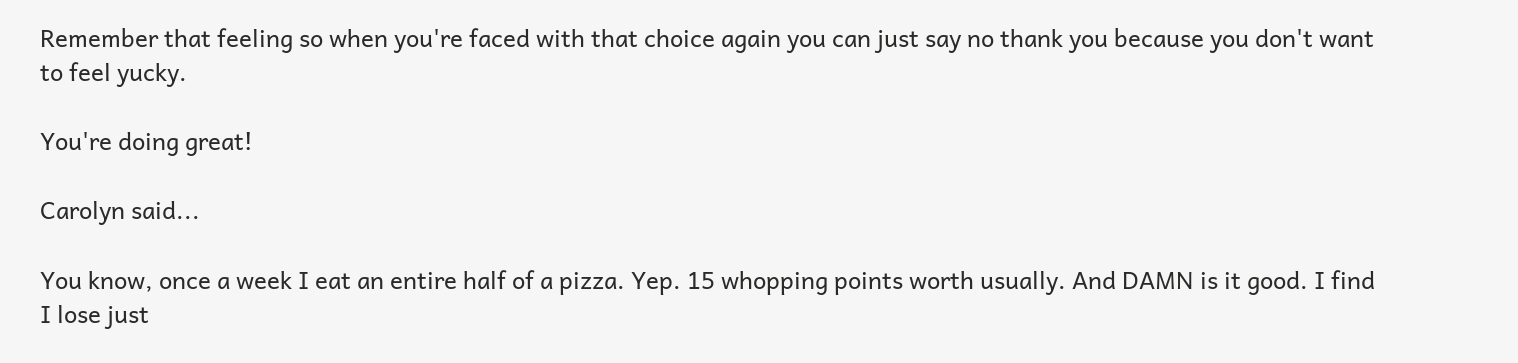Remember that feeling so when you're faced with that choice again you can just say no thank you because you don't want to feel yucky.

You're doing great!

Carolyn said...

You know, once a week I eat an entire half of a pizza. Yep. 15 whopping points worth usually. And DAMN is it good. I find I lose just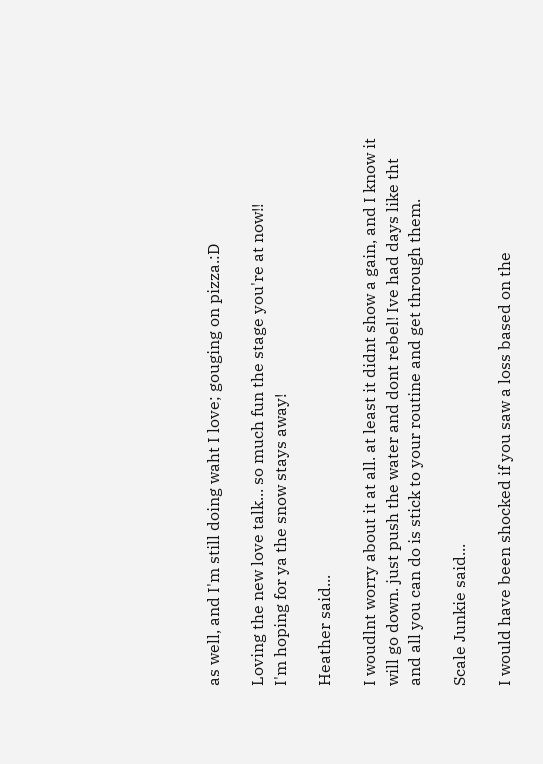as well, and I'm still doing waht I love; gouging on pizza.:D

Loving the new love talk... so much fun the stage you're at now!!
I'm hoping for ya the snow stays away!

Heather said...

I woudlnt worry about it at all. at least it didnt show a gain, and I know it will go down. just push the water and dont rebel! Ive had days like tht and all you can do is stick to your routine and get through them.

Scale Junkie said...

I would have been shocked if you saw a loss based on the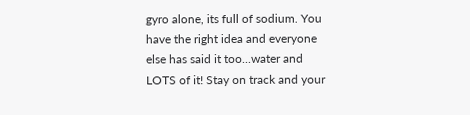gyro alone, its full of sodium. You have the right idea and everyone else has said it too...water and LOTS of it! Stay on track and your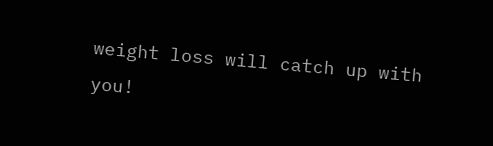weight loss will catch up with you!